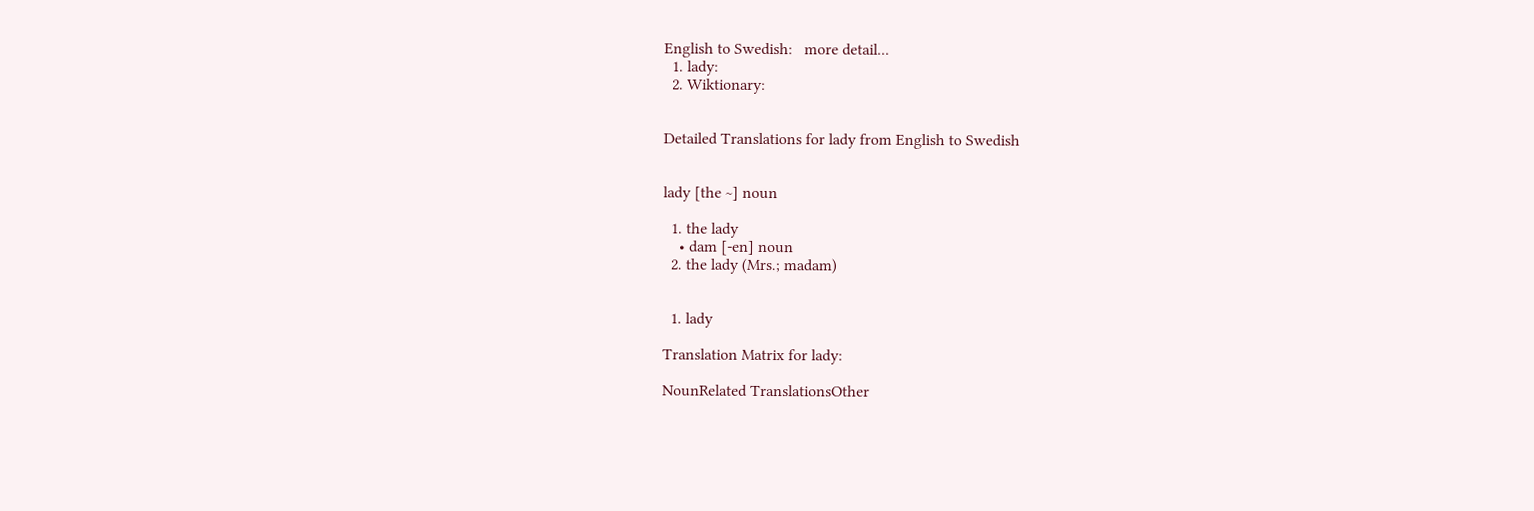English to Swedish:   more detail...
  1. lady:
  2. Wiktionary:


Detailed Translations for lady from English to Swedish


lady [the ~] noun

  1. the lady
    • dam [-en] noun
  2. the lady (Mrs.; madam)


  1. lady

Translation Matrix for lady:

NounRelated TranslationsOther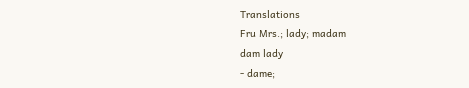Translations
Fru Mrs.; lady; madam
dam lady
- dame;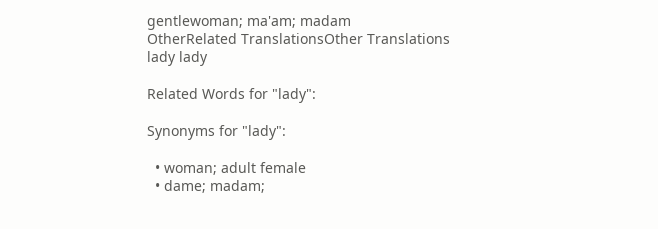gentlewoman; ma'am; madam
OtherRelated TranslationsOther Translations
lady lady

Related Words for "lady":

Synonyms for "lady":

  • woman; adult female
  • dame; madam;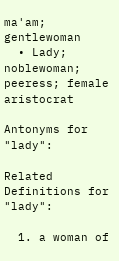ma'am; gentlewoman
  • Lady; noblewoman; peeress; female aristocrat

Antonyms for "lady":

Related Definitions for "lady":

  1. a woman of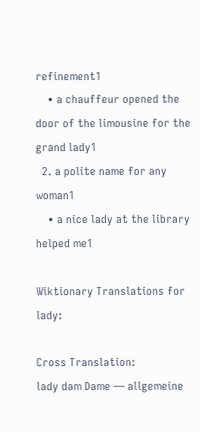refinement1
    • a chauffeur opened the door of the limousine for the grand lady1
  2. a polite name for any woman1
    • a nice lady at the library helped me1

Wiktionary Translations for lady:

Cross Translation:
lady dam Dame — allgemeine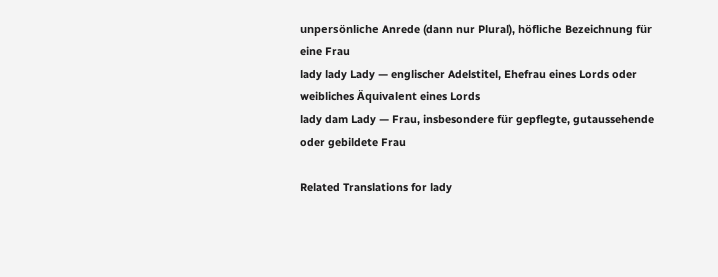unpersönliche Anrede (dann nur Plural), höfliche Bezeichnung für eine Frau
lady lady Lady — englischer Adelstitel, Ehefrau eines Lords oder weibliches Äquivalent eines Lords
lady dam Lady — Frau, insbesondere für gepflegte, gutaussehende oder gebildete Frau

Related Translations for lady